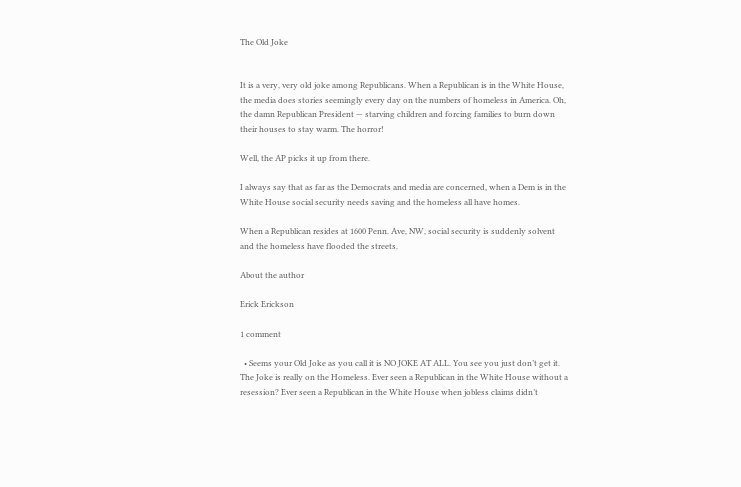The Old Joke


It is a very, very old joke among Republicans. When a Republican is in the White House, the media does stories seemingly every day on the numbers of homeless in America. Oh, the damn Republican President — starving children and forcing families to burn down their houses to stay warm. The horror!

Well, the AP picks it up from there.

I always say that as far as the Democrats and media are concerned, when a Dem is in the White House social security needs saving and the homeless all have homes.

When a Republican resides at 1600 Penn. Ave, NW, social security is suddenly solvent and the homeless have flooded the streets.

About the author

Erick Erickson

1 comment

  • Seems your Old Joke as you call it is NO JOKE AT ALL. You see you just don’t get it. The Joke is really on the Homeless. Ever seen a Republican in the White House without a resession? Ever seen a Republican in the White House when jobless claims didn’t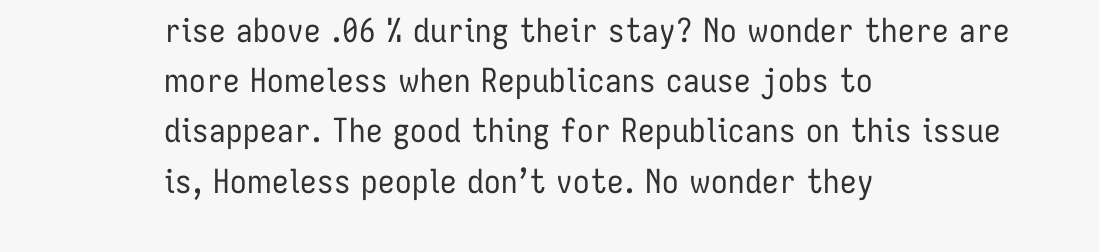rise above .06 % during their stay? No wonder there are more Homeless when Republicans cause jobs to disappear. The good thing for Republicans on this issue is, Homeless people don’t vote. No wonder they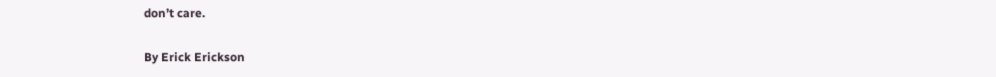don’t care.

By Erick Erickson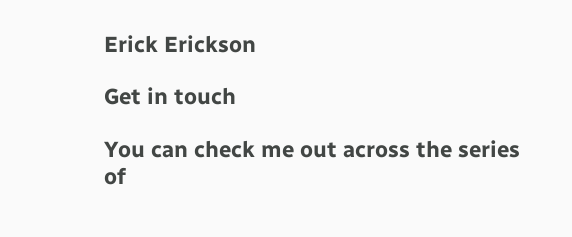Erick Erickson

Get in touch

You can check me out across the series of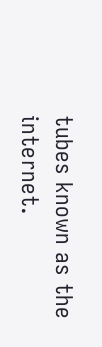tubes known as the internet.